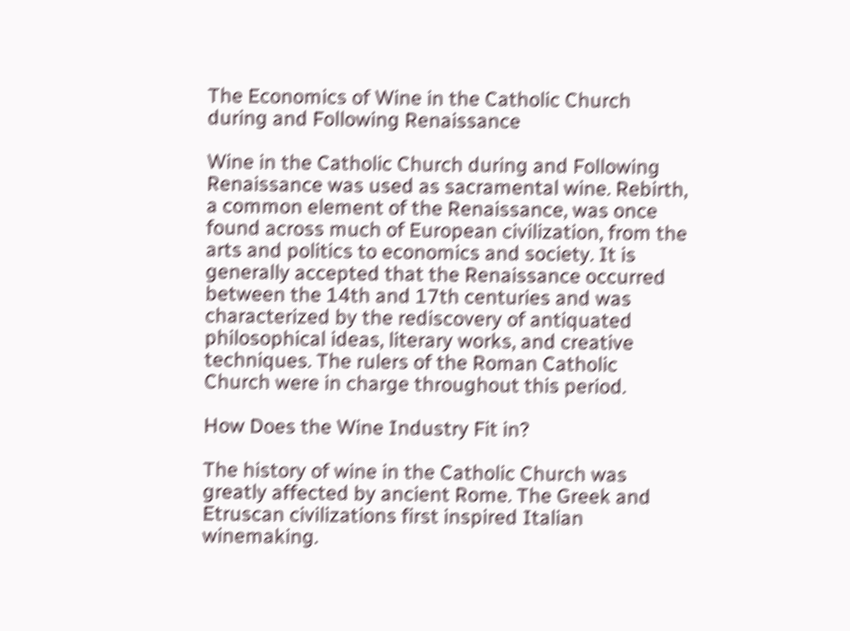The Economics of Wine in the Catholic Church during and Following Renaissance

Wine in the Catholic Church during and Following Renaissance was used as sacramental wine. Rebirth, a common element of the Renaissance, was once found across much of European civilization, from the arts and politics to economics and society. It is generally accepted that the Renaissance occurred between the 14th and 17th centuries and was characterized by the rediscovery of antiquated philosophical ideas, literary works, and creative techniques. The rulers of the Roman Catholic Church were in charge throughout this period.

How Does the Wine Industry Fit in?

The history of wine in the Catholic Church was greatly affected by ancient Rome. The Greek and Etruscan civilizations first inspired Italian winemaking.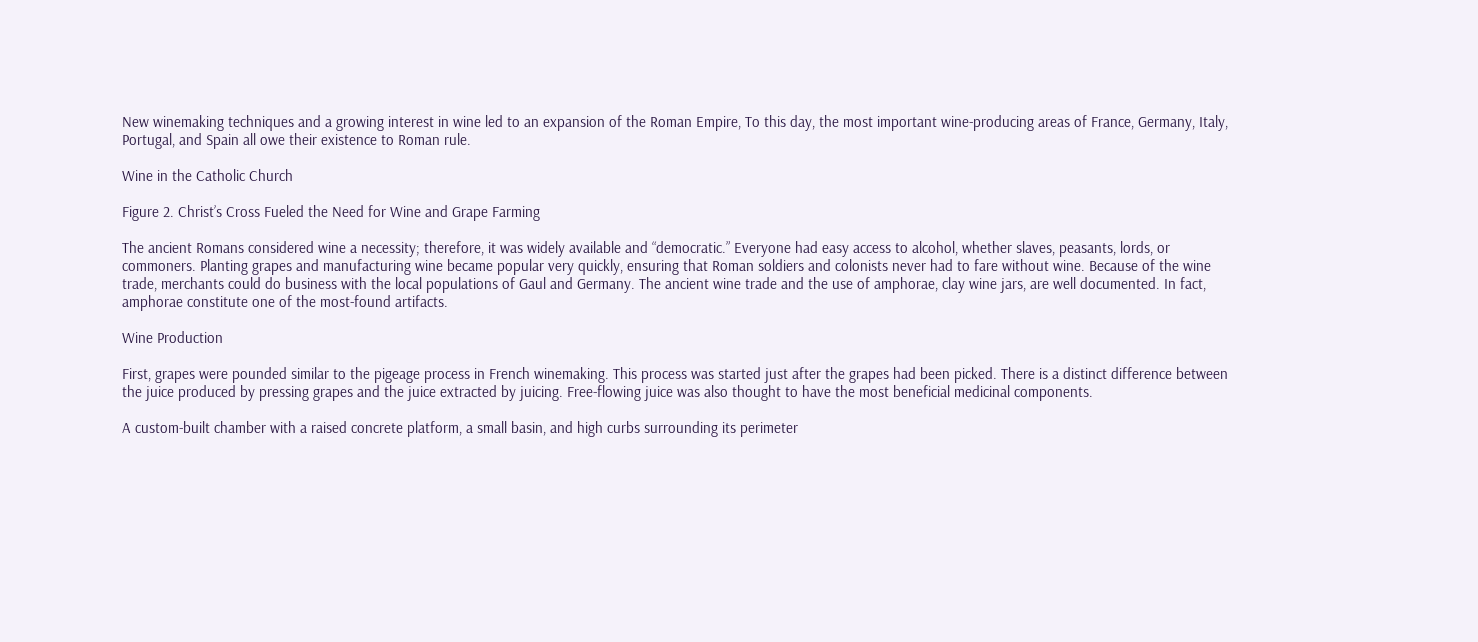New winemaking techniques and a growing interest in wine led to an expansion of the Roman Empire, To this day, the most important wine-producing areas of France, Germany, Italy, Portugal, and Spain all owe their existence to Roman rule.

Wine in the Catholic Church

Figure 2. Christ’s Cross Fueled the Need for Wine and Grape Farming

The ancient Romans considered wine a necessity; therefore, it was widely available and “democratic.” Everyone had easy access to alcohol, whether slaves, peasants, lords, or commoners. Planting grapes and manufacturing wine became popular very quickly, ensuring that Roman soldiers and colonists never had to fare without wine. Because of the wine trade, merchants could do business with the local populations of Gaul and Germany. The ancient wine trade and the use of amphorae, clay wine jars, are well documented. In fact, amphorae constitute one of the most-found artifacts.

Wine Production

First, grapes were pounded similar to the pigeage process in French winemaking. This process was started just after the grapes had been picked. There is a distinct difference between the juice produced by pressing grapes and the juice extracted by juicing. Free-flowing juice was also thought to have the most beneficial medicinal components.

A custom-built chamber with a raised concrete platform, a small basin, and high curbs surrounding its perimeter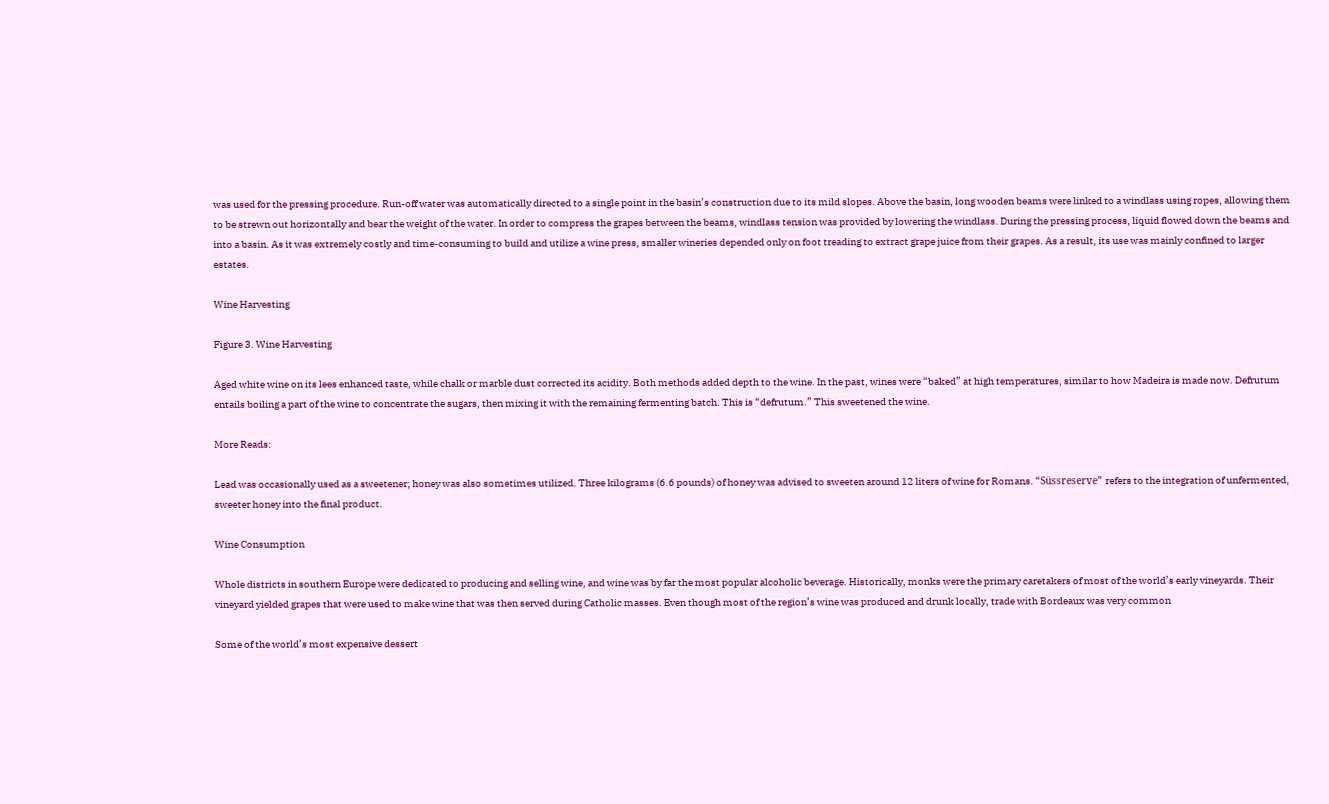was used for the pressing procedure. Run-off water was automatically directed to a single point in the basin’s construction due to its mild slopes. Above the basin, long wooden beams were linked to a windlass using ropes, allowing them to be strewn out horizontally and bear the weight of the water. In order to compress the grapes between the beams, windlass tension was provided by lowering the windlass. During the pressing process, liquid flowed down the beams and into a basin. As it was extremely costly and time-consuming to build and utilize a wine press, smaller wineries depended only on foot treading to extract grape juice from their grapes. As a result, its use was mainly confined to larger estates.

Wine Harvesting

Figure 3. Wine Harvesting

Aged white wine on its lees enhanced taste, while chalk or marble dust corrected its acidity. Both methods added depth to the wine. In the past, wines were “baked” at high temperatures, similar to how Madeira is made now. Defrutum entails boiling a part of the wine to concentrate the sugars, then mixing it with the remaining fermenting batch. This is “defrutum.” This sweetened the wine.

More Reads:

Lead was occasionally used as a sweetener; honey was also sometimes utilized. Three kilograms (6.6 pounds) of honey was advised to sweeten around 12 liters of wine for Romans. “Süssreserve” refers to the integration of unfermented, sweeter honey into the final product.

Wine Consumption

Whole districts in southern Europe were dedicated to producing and selling wine, and wine was by far the most popular alcoholic beverage. Historically, monks were the primary caretakers of most of the world’s early vineyards. Their vineyard yielded grapes that were used to make wine that was then served during Catholic masses. Even though most of the region’s wine was produced and drunk locally, trade with Bordeaux was very common

Some of the world’s most expensive dessert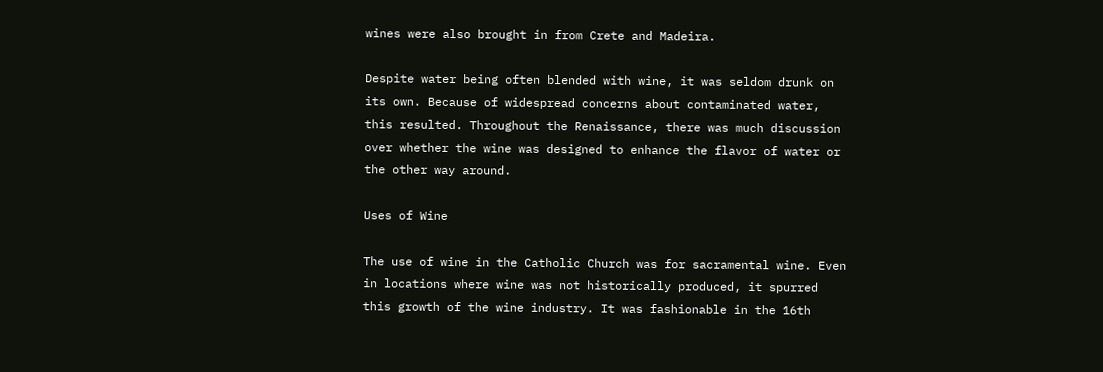wines were also brought in from Crete and Madeira.

Despite water being often blended with wine, it was seldom drunk on its own. Because of widespread concerns about contaminated water, this resulted. Throughout the Renaissance, there was much discussion over whether the wine was designed to enhance the flavor of water or the other way around.

Uses of Wine

The use of wine in the Catholic Church was for sacramental wine. Even in locations where wine was not historically produced, it spurred this growth of the wine industry. It was fashionable in the 16th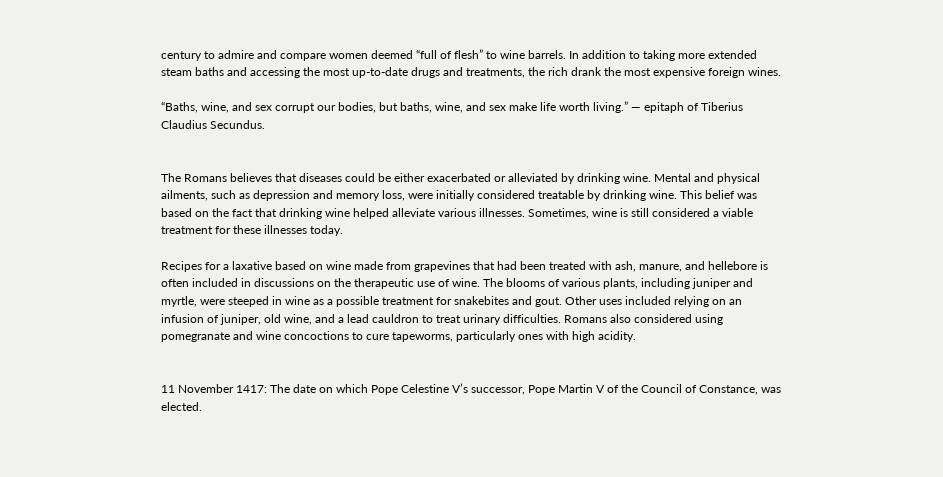century to admire and compare women deemed “full of flesh” to wine barrels. In addition to taking more extended steam baths and accessing the most up-to-date drugs and treatments, the rich drank the most expensive foreign wines.

“Baths, wine, and sex corrupt our bodies, but baths, wine, and sex make life worth living.” — epitaph of Tiberius Claudius Secundus.


The Romans believes that diseases could be either exacerbated or alleviated by drinking wine. Mental and physical ailments, such as depression and memory loss, were initially considered treatable by drinking wine. This belief was based on the fact that drinking wine helped alleviate various illnesses. Sometimes, wine is still considered a viable treatment for these illnesses today.

Recipes for a laxative based on wine made from grapevines that had been treated with ash, manure, and hellebore is often included in discussions on the therapeutic use of wine. The blooms of various plants, including juniper and myrtle, were steeped in wine as a possible treatment for snakebites and gout. Other uses included relying on an infusion of juniper, old wine, and a lead cauldron to treat urinary difficulties. Romans also considered using pomegranate and wine concoctions to cure tapeworms, particularly ones with high acidity.


11 November 1417: The date on which Pope Celestine V’s successor, Pope Martin V of the Council of Constance, was elected.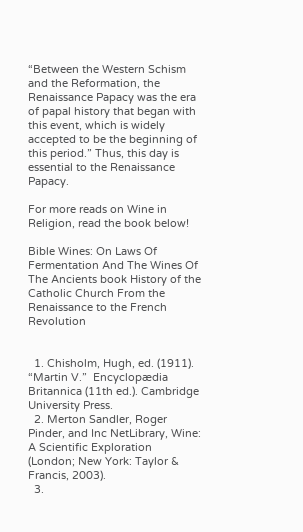“Between the Western Schism and the Reformation, the Renaissance Papacy was the era of papal history that began with this event, which is widely accepted to be the beginning of this period.” Thus, this day is essential to the Renaissance Papacy.

For more reads on Wine in Religion, read the book below!

Bible Wines: On Laws Of Fermentation And The Wines Of The Ancients book History of the Catholic Church From the Renaissance to the French Revolution


  1. Chisholm, Hugh, ed. (1911). “Martin V.”  Encyclopædia Britannica (11th ed.). Cambridge University Press.
  2. Merton Sandler, Roger Pinder, and Inc NetLibrary, Wine: A Scientific Exploration (London; New York: Taylor & Francis, 2003).
  3.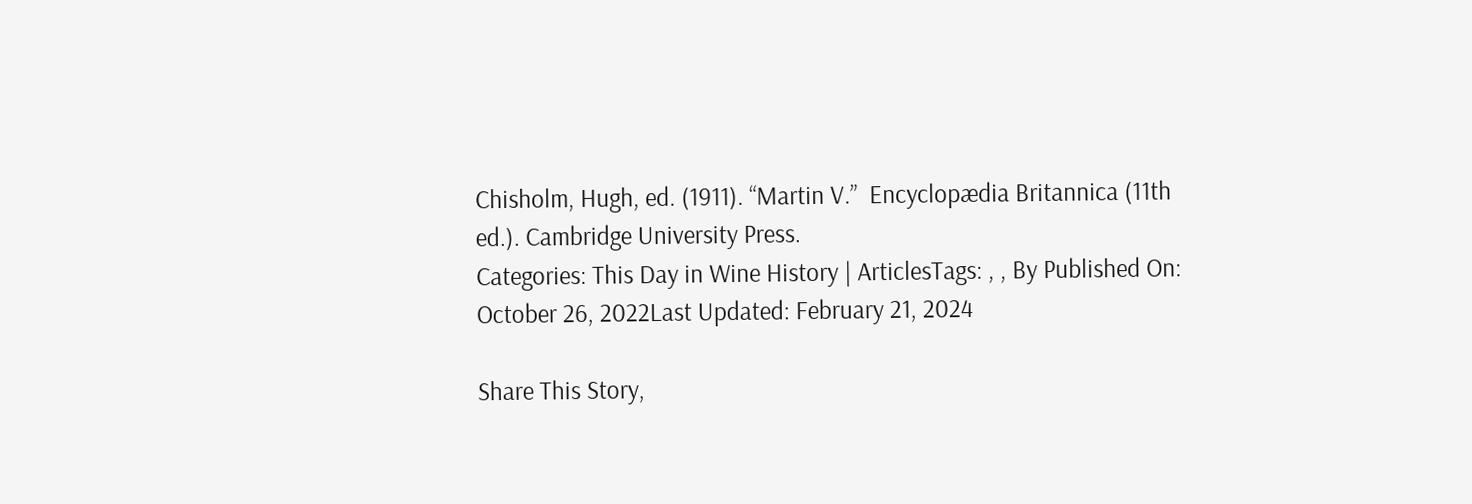Chisholm, Hugh, ed. (1911). “Martin V.”  Encyclopædia Britannica (11th ed.). Cambridge University Press.
Categories: This Day in Wine History | ArticlesTags: , , By Published On: October 26, 2022Last Updated: February 21, 2024

Share This Story,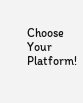Choose Your Platform!